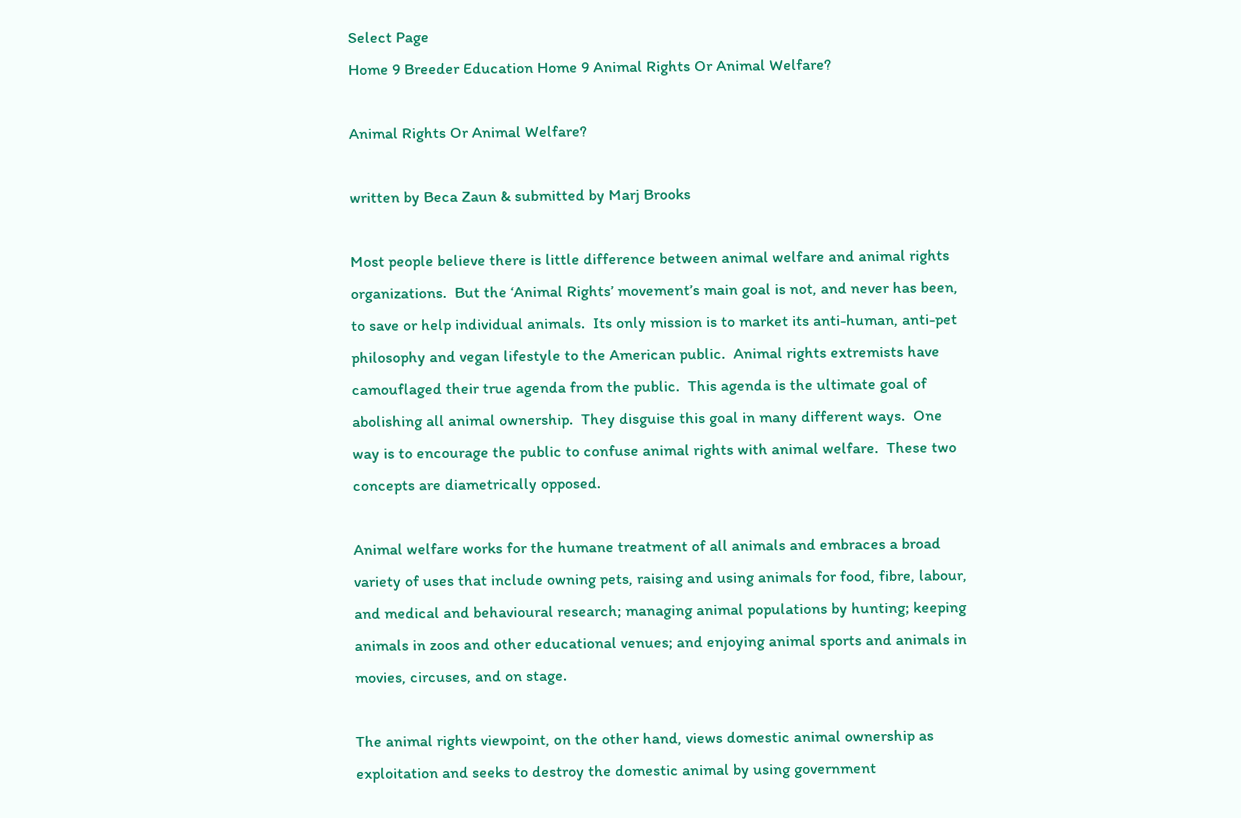Select Page
Home 9 Breeder Education Home 9 Animal Rights Or Animal Welfare?

Animal Rights Or Animal Welfare?

written by Beca Zaun & submitted by Marj Brooks

Most people believe there is little difference between animal welfare and animal rights organizations.  But the ‘Animal Rights’ movement’s main goal is not, and never has been, to save or help individual animals.  Its only mission is to market its anti-human, anti-pet philosophy and vegan lifestyle to the American public.  Animal rights extremists have camouflaged their true agenda from the public.  This agenda is the ultimate goal of abolishing all animal ownership.  They disguise this goal in many different ways.  One way is to encourage the public to confuse animal rights with animal welfare.  These two concepts are diametrically opposed.

Animal welfare works for the humane treatment of all animals and embraces a broad variety of uses that include owning pets, raising and using animals for food, fibre, labour, and medical and behavioural research; managing animal populations by hunting; keeping animals in zoos and other educational venues; and enjoying animal sports and animals in movies, circuses, and on stage.

The animal rights viewpoint, on the other hand, views domestic animal ownership as exploitation and seeks to destroy the domestic animal by using government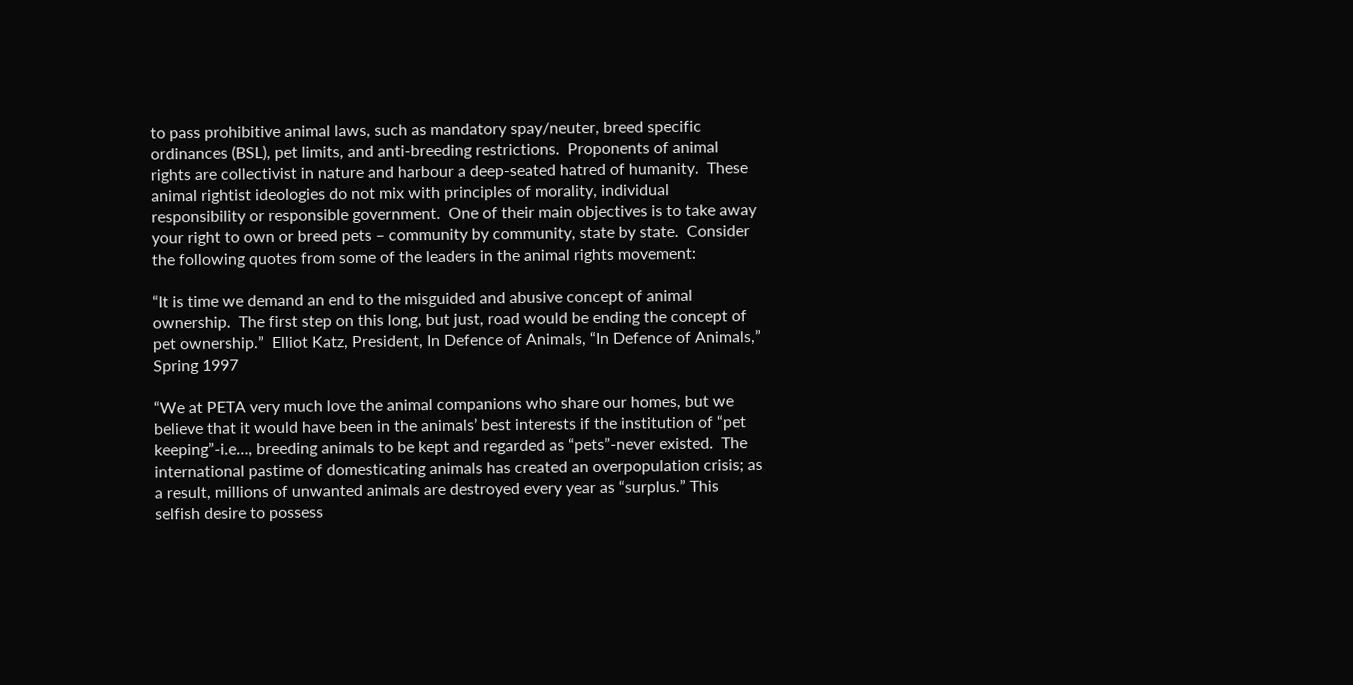to pass prohibitive animal laws, such as mandatory spay/neuter, breed specific ordinances (BSL), pet limits, and anti-breeding restrictions.  Proponents of animal rights are collectivist in nature and harbour a deep-seated hatred of humanity.  These animal rightist ideologies do not mix with principles of morality, individual responsibility or responsible government.  One of their main objectives is to take away your right to own or breed pets – community by community, state by state.  Consider the following quotes from some of the leaders in the animal rights movement:

“It is time we demand an end to the misguided and abusive concept of animal ownership.  The first step on this long, but just, road would be ending the concept of pet ownership.”  Elliot Katz, President, In Defence of Animals, “In Defence of Animals,” Spring 1997

“We at PETA very much love the animal companions who share our homes, but we believe that it would have been in the animals’ best interests if the institution of “pet keeping”-i.e…, breeding animals to be kept and regarded as “pets”-never existed.  The international pastime of domesticating animals has created an overpopulation crisis; as a result, millions of unwanted animals are destroyed every year as “surplus.” This selfish desire to possess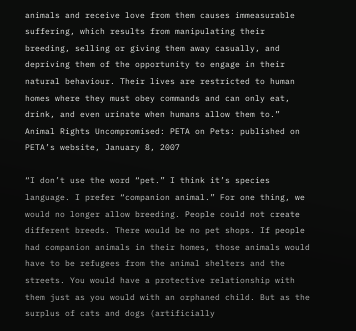animals and receive love from them causes immeasurable suffering, which results from manipulating their breeding, selling or giving them away casually, and depriving them of the opportunity to engage in their natural behaviour. Their lives are restricted to human homes where they must obey commands and can only eat, drink, and even urinate when humans allow them to.” Animal Rights Uncompromised: PETA on Pets: published on PETA’s website, January 8, 2007

“I don’t use the word “pet.” I think it’s species language. I prefer “companion animal.” For one thing, we would no longer allow breeding. People could not create different breeds. There would be no pet shops. If people had companion animals in their homes, those animals would have to be refugees from the animal shelters and the streets. You would have a protective relationship with them just as you would with an orphaned child. But as the surplus of cats and dogs (artificially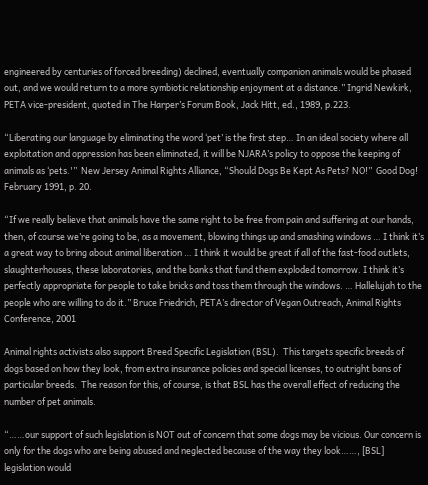engineered by centuries of forced breeding) declined, eventually companion animals would be phased out, and we would return to a more symbiotic relationship enjoyment at a distance.” Ingrid Newkirk, PETA vice-president, quoted in The Harper’s Forum Book, Jack Hitt, ed., 1989, p.223.

“Liberating our language by eliminating the word ‘pet’ is the first step… In an ideal society where all exploitation and oppression has been eliminated, it will be NJARA’s policy to oppose the keeping of animals as ‘pets.'”  New Jersey Animal Rights Alliance, “Should Dogs Be Kept As Pets? NO!”  Good Dog! February 1991, p. 20.

“If we really believe that animals have the same right to be free from pain and suffering at our hands, then, of course we’re going to be, as a movement, blowing things up and smashing windows … I think it’s a great way to bring about animal liberation … I think it would be great if all of the fast-food outlets, slaughterhouses, these laboratories, and the banks that fund them exploded tomorrow. I think it’s perfectly appropriate for people to take bricks and toss them through the windows. … Hallelujah to the people who are willing to do it.” Bruce Friedrich, PETA’s director of Vegan Outreach, Animal Rights Conference, 2001

Animal rights activists also support Breed Specific Legislation (BSL).  This targets specific breeds of dogs based on how they look, from extra insurance policies and special licenses, to outright bans of particular breeds.  The reason for this, of course, is that BSL has the overall effect of reducing the number of pet animals.

“……our support of such legislation is NOT out of concern that some dogs may be vicious. Our concern is only for the dogs who are being abused and neglected because of the way they look……, [BSL] legislation would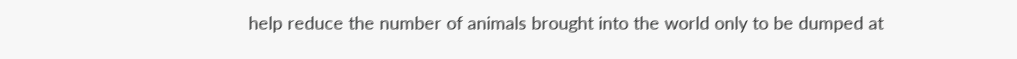help reduce the number of animals brought into the world only to be dumped at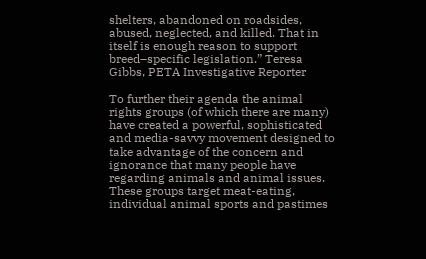shelters, abandoned on roadsides, abused, neglected, and killed. That in itself is enough reason to support breed–specific legislation.” Teresa Gibbs, PETA Investigative Reporter

To further their agenda the animal rights groups (of which there are many) have created a powerful, sophisticated and media-savvy movement designed to take advantage of the concern and ignorance that many people have regarding animals and animal issues.  These groups target meat-eating, individual animal sports and pastimes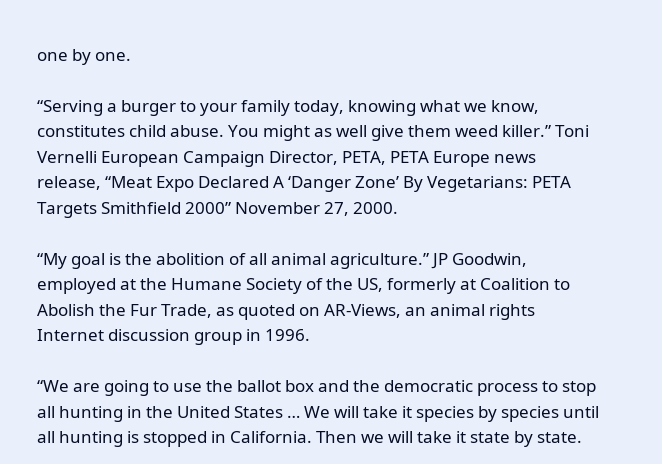one by one.

“Serving a burger to your family today, knowing what we know, constitutes child abuse. You might as well give them weed killer.” Toni Vernelli European Campaign Director, PETA, PETA Europe news release, “Meat Expo Declared A ‘Danger Zone’ By Vegetarians: PETA Targets Smithfield 2000” November 27, 2000.

“My goal is the abolition of all animal agriculture.” JP Goodwin, employed at the Humane Society of the US, formerly at Coalition to Abolish the Fur Trade, as quoted on AR-Views, an animal rights Internet discussion group in 1996.

“We are going to use the ballot box and the democratic process to stop all hunting in the United States … We will take it species by species until all hunting is stopped in California. Then we will take it state by state.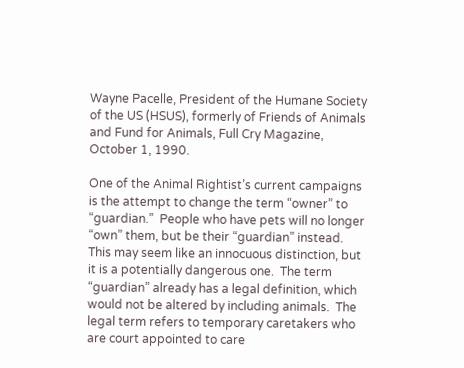Wayne Pacelle, President of the Humane Society of the US (HSUS), formerly of Friends of Animals and Fund for Animals, Full Cry Magazine, October 1, 1990.

One of the Animal Rightist’s current campaigns is the attempt to change the term “owner” to “guardian.”  People who have pets will no longer “own” them, but be their “guardian” instead.  This may seem like an innocuous distinction, but it is a potentially dangerous one.  The term “guardian” already has a legal definition, which would not be altered by including animals.  The legal term refers to temporary caretakers who are court appointed to care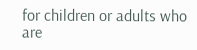for children or adults who are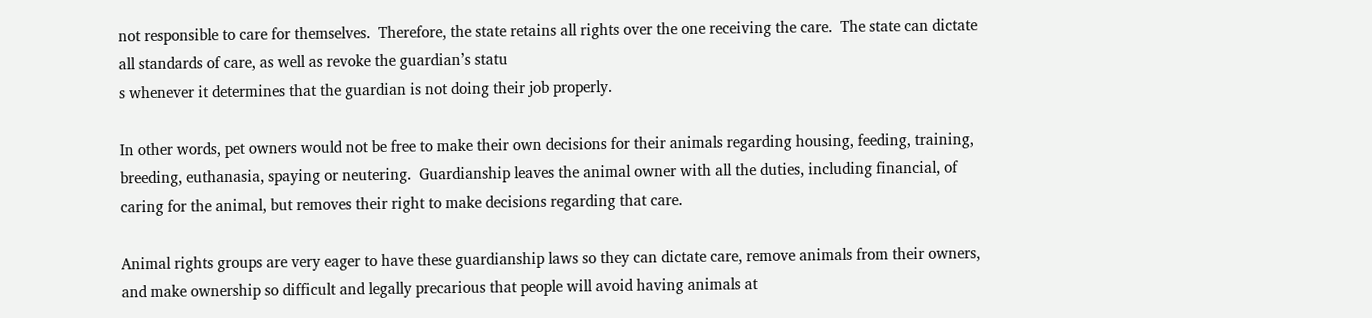not responsible to care for themselves.  Therefore, the state retains all rights over the one receiving the care.  The state can dictate all standards of care, as well as revoke the guardian’s statu
s whenever it determines that the guardian is not doing their job properly.

In other words, pet owners would not be free to make their own decisions for their animals regarding housing, feeding, training, breeding, euthanasia, spaying or neutering.  Guardianship leaves the animal owner with all the duties, including financial, of caring for the animal, but removes their right to make decisions regarding that care.

Animal rights groups are very eager to have these guardianship laws so they can dictate care, remove animals from their owners, and make ownership so difficult and legally precarious that people will avoid having animals at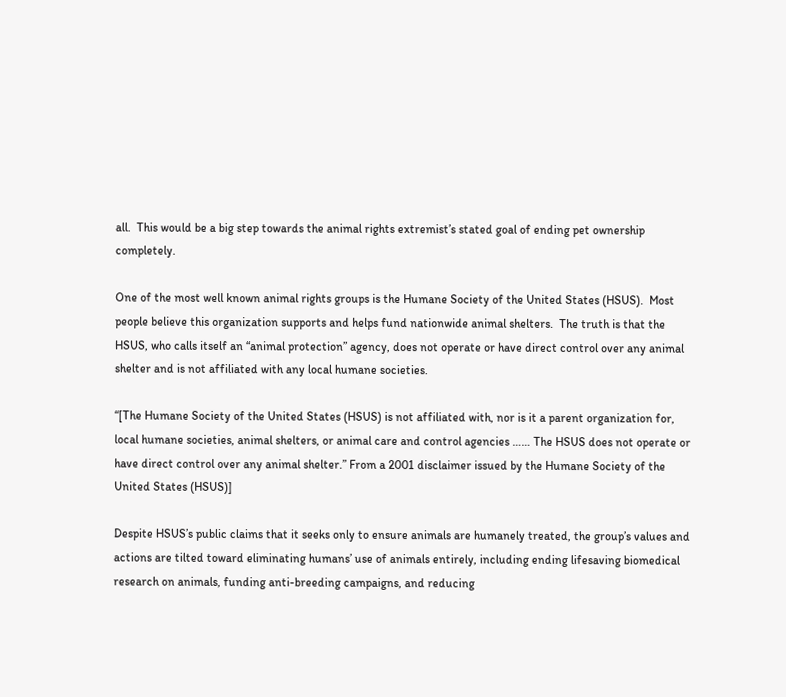all.  This would be a big step towards the animal rights extremist’s stated goal of ending pet ownership completely.

One of the most well known animal rights groups is the Humane Society of the United States (HSUS).  Most people believe this organization supports and helps fund nationwide animal shelters.  The truth is that the HSUS, who calls itself an “animal protection” agency, does not operate or have direct control over any animal shelter and is not affiliated with any local humane societies.

“[The Humane Society of the United States (HSUS) is not affiliated with, nor is it a parent organization for, local humane societies, animal shelters, or animal care and control agencies …… The HSUS does not operate or have direct control over any animal shelter.” From a 2001 disclaimer issued by the Humane Society of the United States (HSUS)]

Despite HSUS’s public claims that it seeks only to ensure animals are humanely treated, the group’s values and actions are tilted toward eliminating humans’ use of animals entirely, including ending lifesaving biomedical research on animals, funding anti-breeding campaigns, and reducing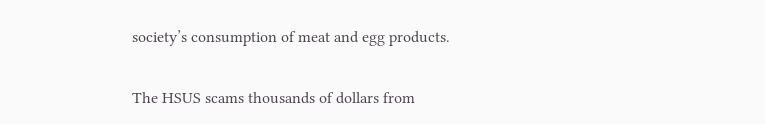society’s consumption of meat and egg products.

The HSUS scams thousands of dollars from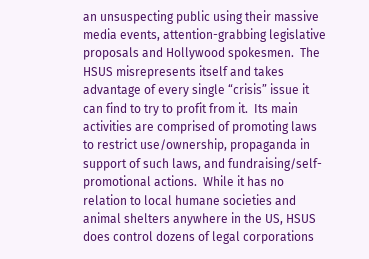an unsuspecting public using their massive media events, attention-grabbing legislative proposals and Hollywood spokesmen.  The HSUS misrepresents itself and takes advantage of every single “crisis” issue it can find to try to profit from it.  Its main activities are comprised of promoting laws to restrict use/ownership, propaganda in support of such laws, and fundraising/self-promotional actions.  While it has no relation to local humane societies and animal shelters anywhere in the US, HSUS does control dozens of legal corporations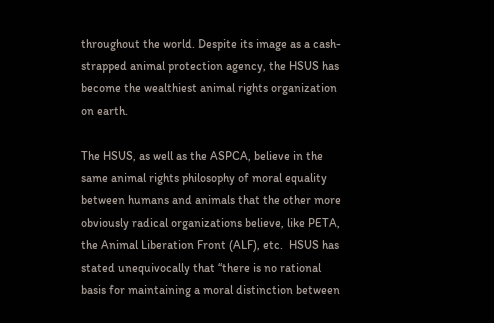throughout the world. Despite its image as a cash-strapped animal protection agency, the HSUS has become the wealthiest animal rights organization on earth.

The HSUS, as well as the ASPCA, believe in the same animal rights philosophy of moral equality between humans and animals that the other more obviously radical organizations believe, like PETA, the Animal Liberation Front (ALF), etc.  HSUS has stated unequivocally that “there is no rational basis for maintaining a moral distinction between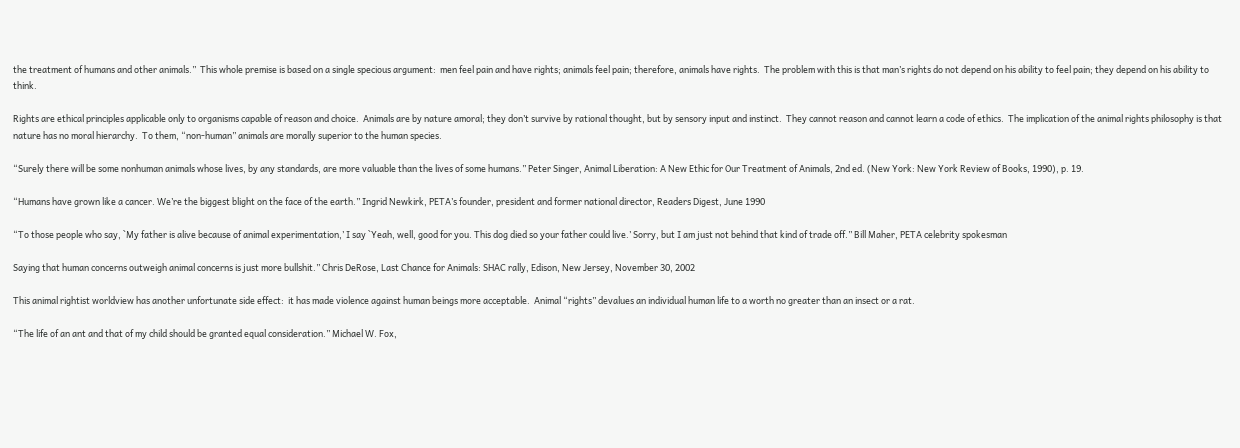the treatment of humans and other animals.”  This whole premise is based on a single specious argument:  men feel pain and have rights; animals feel pain; therefore, animals have rights.  The problem with this is that man’s rights do not depend on his ability to feel pain; they depend on his ability to think.

Rights are ethical principles applicable only to organisms capable of reason and choice.  Animals are by nature amoral; they don’t survive by rational thought, but by sensory input and instinct.  They cannot reason and cannot learn a code of ethics.  The implication of the animal rights philosophy is that nature has no moral hierarchy.  To them, “non-human” animals are morally superior to the human species.

“Surely there will be some nonhuman animals whose lives, by any standards, are more valuable than the lives of some humans.” Peter Singer, Animal Liberation: A New Ethic for Our Treatment of Animals, 2nd ed. (New York: New York Review of Books, 1990), p. 19.

“Humans have grown like a cancer. We’re the biggest blight on the face of the earth.” Ingrid Newkirk, PETA’s founder, president and former national director, Readers Digest, June 1990

“To those people who say, `My father is alive because of animal experimentation,’ I say `Yeah, well, good for you. This dog died so your father could live.’ Sorry, but I am just not behind that kind of trade off.” Bill Maher, PETA celebrity spokesman

Saying that human concerns outweigh animal concerns is just more bullshit.” Chris DeRose, Last Chance for Animals: SHAC rally, Edison, New Jersey, November 30, 2002

This animal rightist worldview has another unfortunate side effect:  it has made violence against human beings more acceptable.  Animal “rights” devalues an individual human life to a worth no greater than an insect or a rat.

“The life of an ant and that of my child should be granted equal consideration.” Michael W. Fox,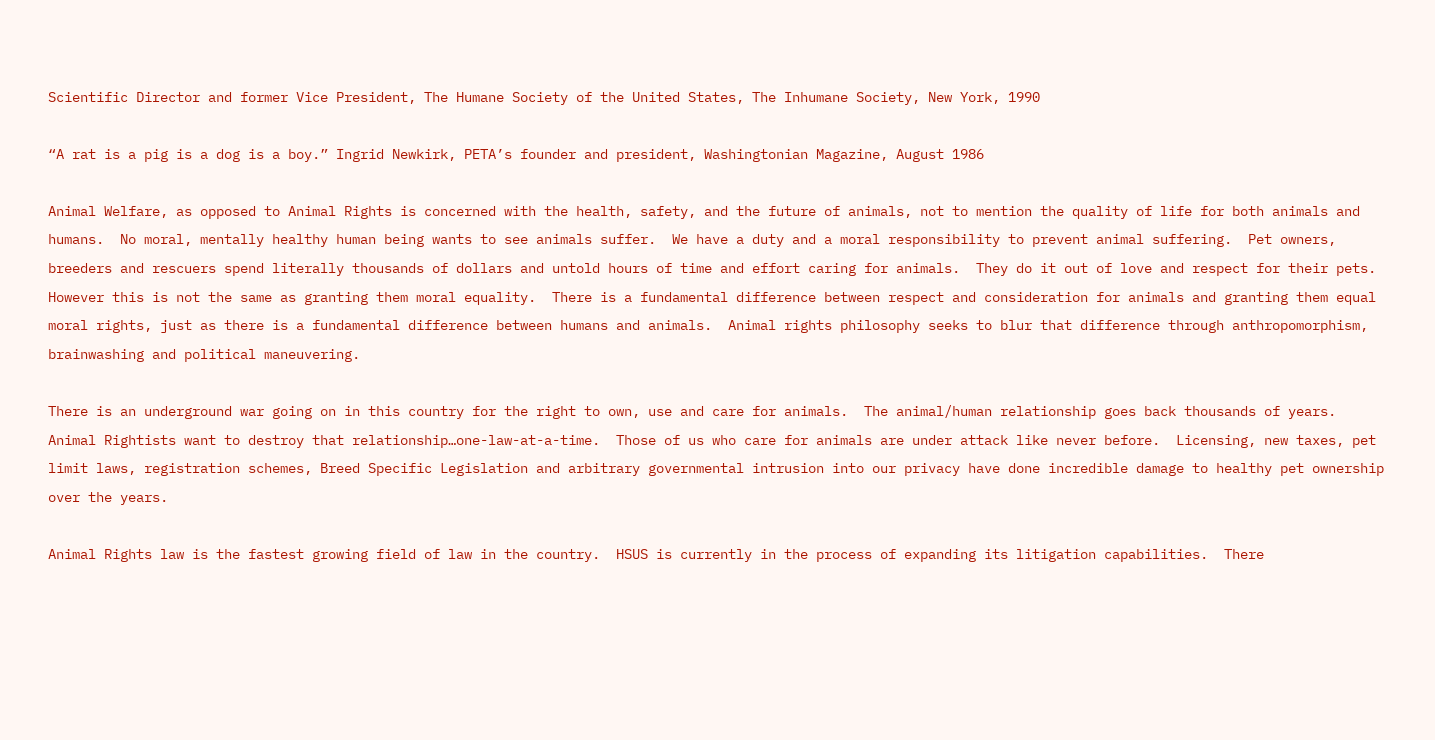Scientific Director and former Vice President, The Humane Society of the United States, The Inhumane Society, New York, 1990

“A rat is a pig is a dog is a boy.” Ingrid Newkirk, PETA’s founder and president, Washingtonian Magazine, August 1986

Animal Welfare, as opposed to Animal Rights is concerned with the health, safety, and the future of animals, not to mention the quality of life for both animals and humans.  No moral, mentally healthy human being wants to see animals suffer.  We have a duty and a moral responsibility to prevent animal suffering.  Pet owners, breeders and rescuers spend literally thousands of dollars and untold hours of time and effort caring for animals.  They do it out of love and respect for their pets.  However this is not the same as granting them moral equality.  There is a fundamental difference between respect and consideration for animals and granting them equal moral rights, just as there is a fundamental difference between humans and animals.  Animal rights philosophy seeks to blur that difference through anthropomorphism, brainwashing and political maneuvering.

There is an underground war going on in this country for the right to own, use and care for animals.  The animal/human relationship goes back thousands of years.  Animal Rightists want to destroy that relationship…one-law-at-a-time.  Those of us who care for animals are under attack like never before.  Licensing, new taxes, pet limit laws, registration schemes, Breed Specific Legislation and arbitrary governmental intrusion into our privacy have done incredible damage to healthy pet ownership over the years.

Animal Rights law is the fastest growing field of law in the country.  HSUS is currently in the process of expanding its litigation capabilities.  There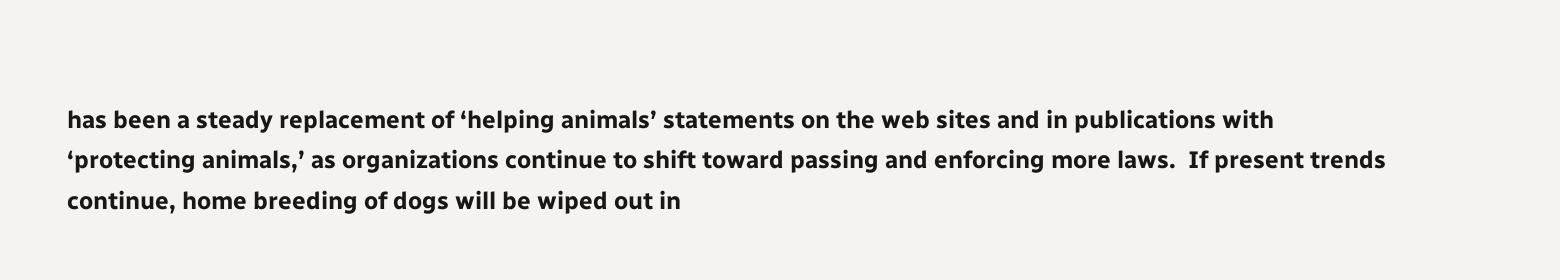has been a steady replacement of ‘helping animals’ statements on the web sites and in publications with ‘protecting animals,’ as organizations continue to shift toward passing and enforcing more laws.  If present trends continue, home breeding of dogs will be wiped out in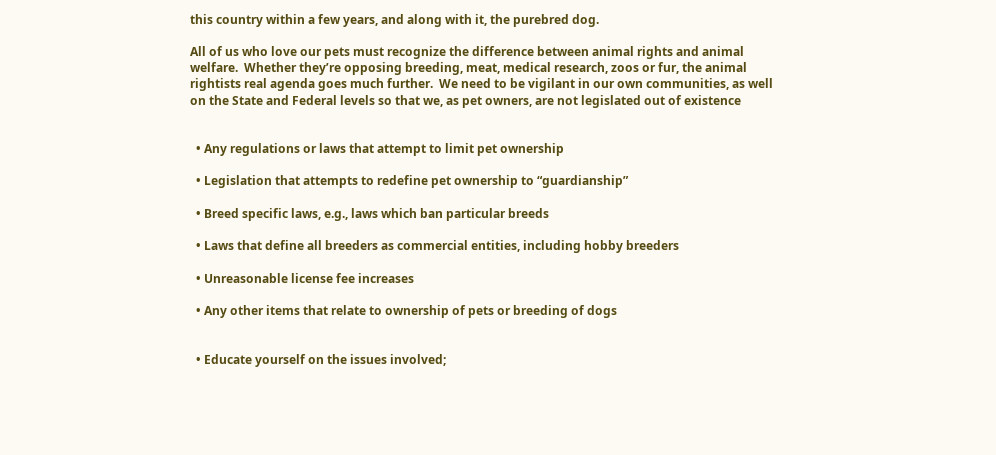this country within a few years, and along with it, the purebred dog.

All of us who love our pets must recognize the difference between animal rights and animal welfare.  Whether they’re opposing breeding, meat, medical research, zoos or fur, the animal rightists real agenda goes much further.  We need to be vigilant in our own communities, as well on the State and Federal levels so that we, as pet owners, are not legislated out of existence


  • Any regulations or laws that attempt to limit pet ownership

  • Legislation that attempts to redefine pet ownership to “guardianship”

  • Breed specific laws, e.g., laws which ban particular breeds

  • Laws that define all breeders as commercial entities, including hobby breeders

  • Unreasonable license fee increases

  • Any other items that relate to ownership of pets or breeding of dogs


  • Educate yourself on the issues involved;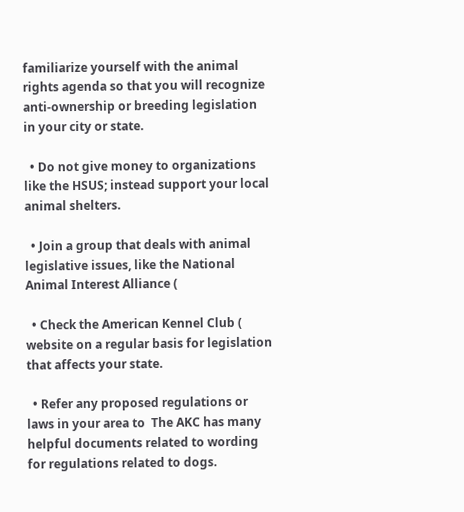familiarize yourself with the animal rights agenda so that you will recognize anti-ownership or breeding legislation in your city or state.

  • Do not give money to organizations like the HSUS; instead support your local animal shelters.

  • Join a group that deals with animal legislative issues, like the National Animal Interest Alliance (

  • Check the American Kennel Club ( website on a regular basis for legislation that affects your state.

  • Refer any proposed regulations or laws in your area to  The AKC has many helpful documents related to wording for regulations related to dogs.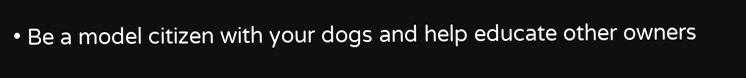• Be a model citizen with your dogs and help educate other owners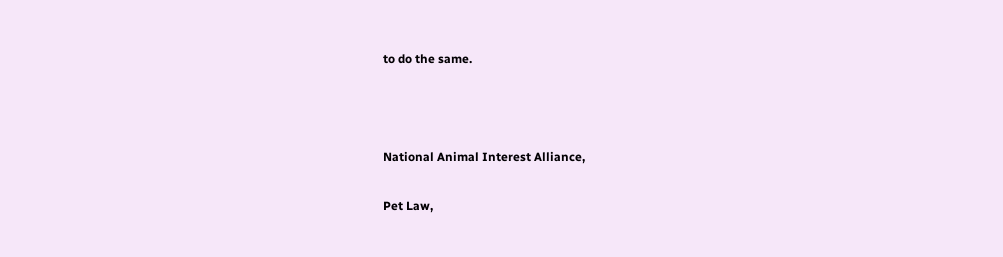to do the same.



National Animal Interest Alliance,

Pet Law,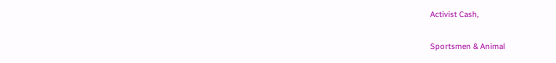Activist Cash,

Sportsmen & Animal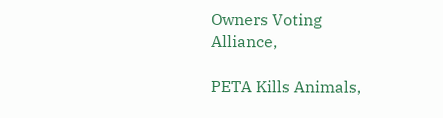Owners Voting Alliance,

PETA Kills Animals,